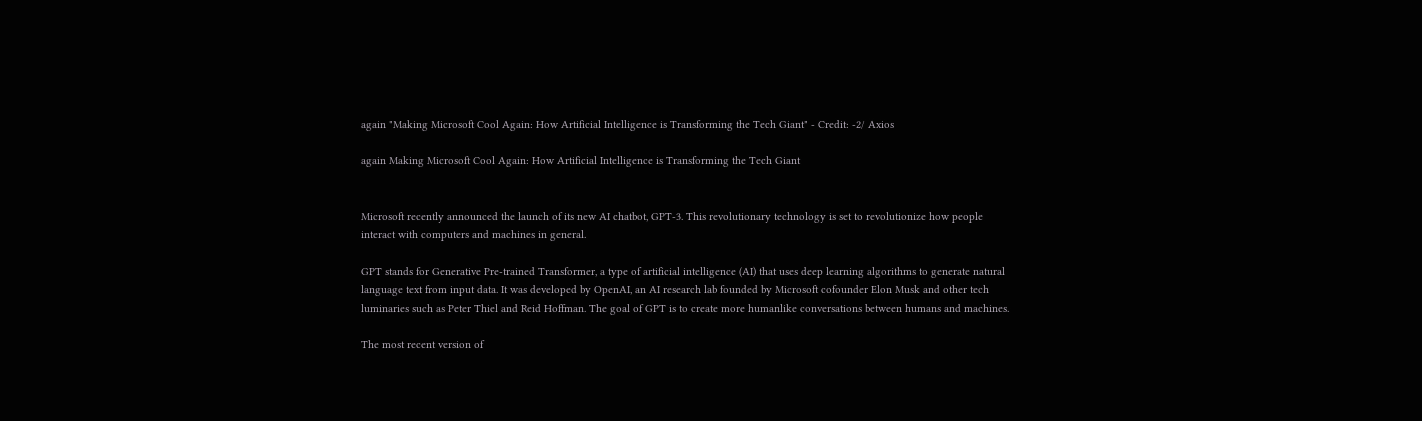again "Making Microsoft Cool Again: How Artificial Intelligence is Transforming the Tech Giant" - Credit: -2/ Axios

again Making Microsoft Cool Again: How Artificial Intelligence is Transforming the Tech Giant


Microsoft recently announced the launch of its new AI chatbot, GPT-3. This revolutionary technology is set to revolutionize how people interact with computers and machines in general.

GPT stands for Generative Pre-trained Transformer, a type of artificial intelligence (AI) that uses deep learning algorithms to generate natural language text from input data. It was developed by OpenAI, an AI research lab founded by Microsoft cofounder Elon Musk and other tech luminaries such as Peter Thiel and Reid Hoffman. The goal of GPT is to create more humanlike conversations between humans and machines.

The most recent version of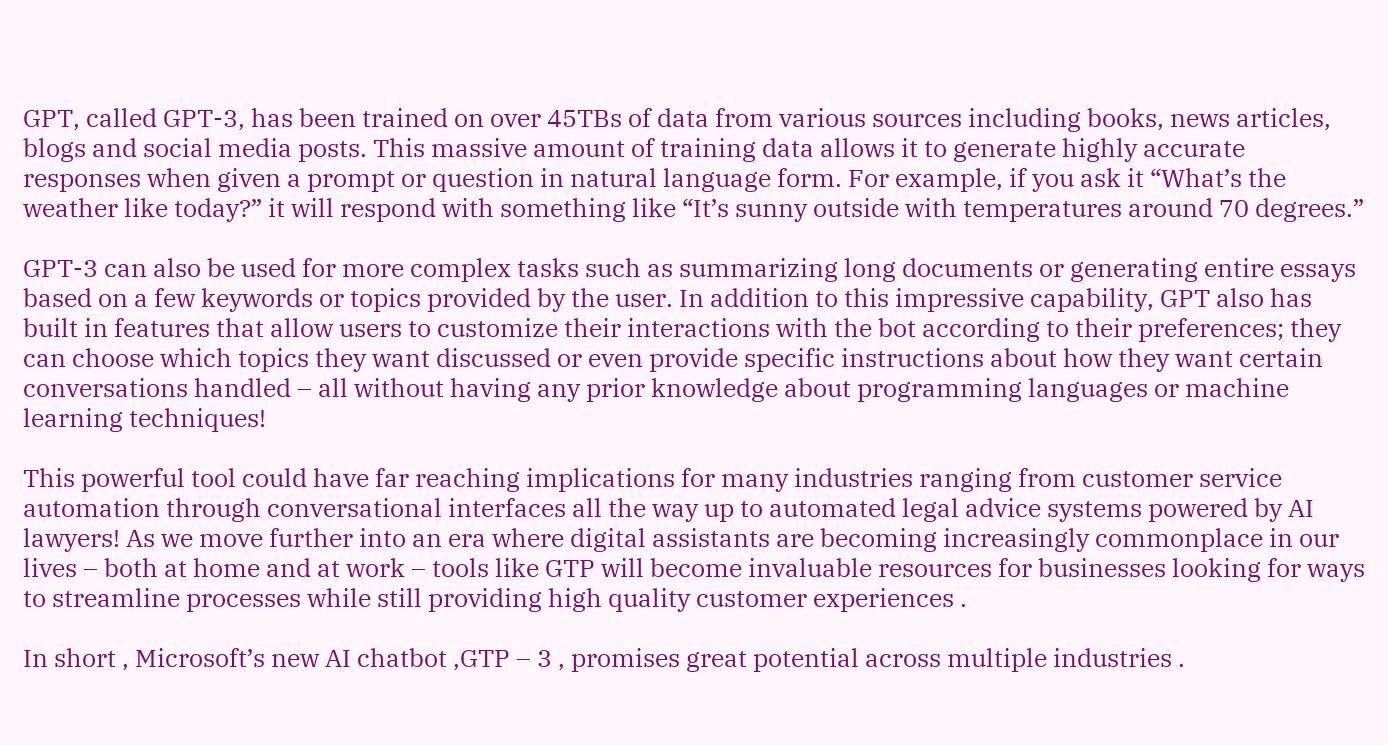GPT, called GPT-3, has been trained on over 45TBs of data from various sources including books, news articles, blogs and social media posts. This massive amount of training data allows it to generate highly accurate responses when given a prompt or question in natural language form. For example, if you ask it “What’s the weather like today?” it will respond with something like “It’s sunny outside with temperatures around 70 degrees.”

GPT-3 can also be used for more complex tasks such as summarizing long documents or generating entire essays based on a few keywords or topics provided by the user. In addition to this impressive capability, GPT also has built in features that allow users to customize their interactions with the bot according to their preferences; they can choose which topics they want discussed or even provide specific instructions about how they want certain conversations handled – all without having any prior knowledge about programming languages or machine learning techniques!

This powerful tool could have far reaching implications for many industries ranging from customer service automation through conversational interfaces all the way up to automated legal advice systems powered by AI lawyers! As we move further into an era where digital assistants are becoming increasingly commonplace in our lives – both at home and at work – tools like GTP will become invaluable resources for businesses looking for ways to streamline processes while still providing high quality customer experiences .

In short , Microsoft’s new AI chatbot ,GTP – 3 , promises great potential across multiple industries .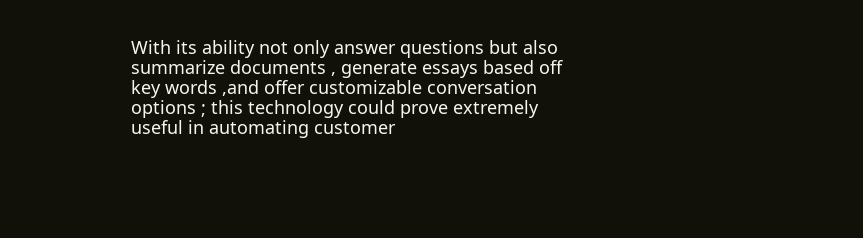With its ability not only answer questions but also summarize documents , generate essays based off key words ,and offer customizable conversation options ; this technology could prove extremely useful in automating customer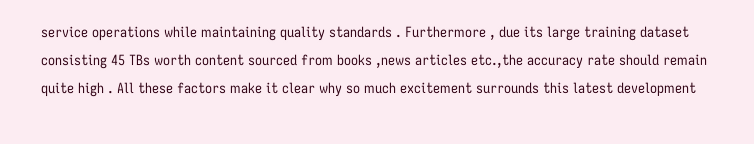service operations while maintaining quality standards . Furthermore , due its large training dataset consisting 45 TBs worth content sourced from books ,news articles etc.,the accuracy rate should remain quite high . All these factors make it clear why so much excitement surrounds this latest development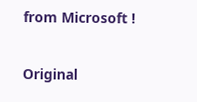from Microsoft !

Original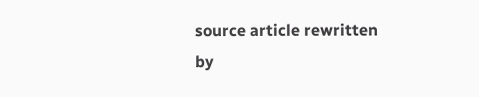source article rewritten by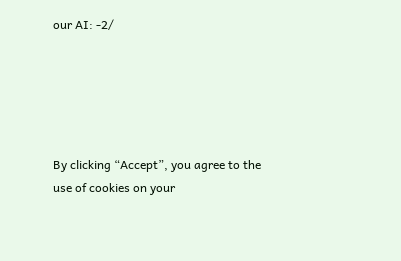our AI: -2/





By clicking “Accept”, you agree to the use of cookies on your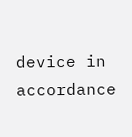device in accordance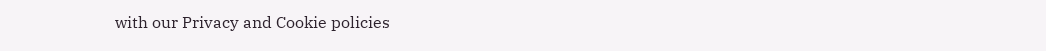with our Privacy and Cookie policies